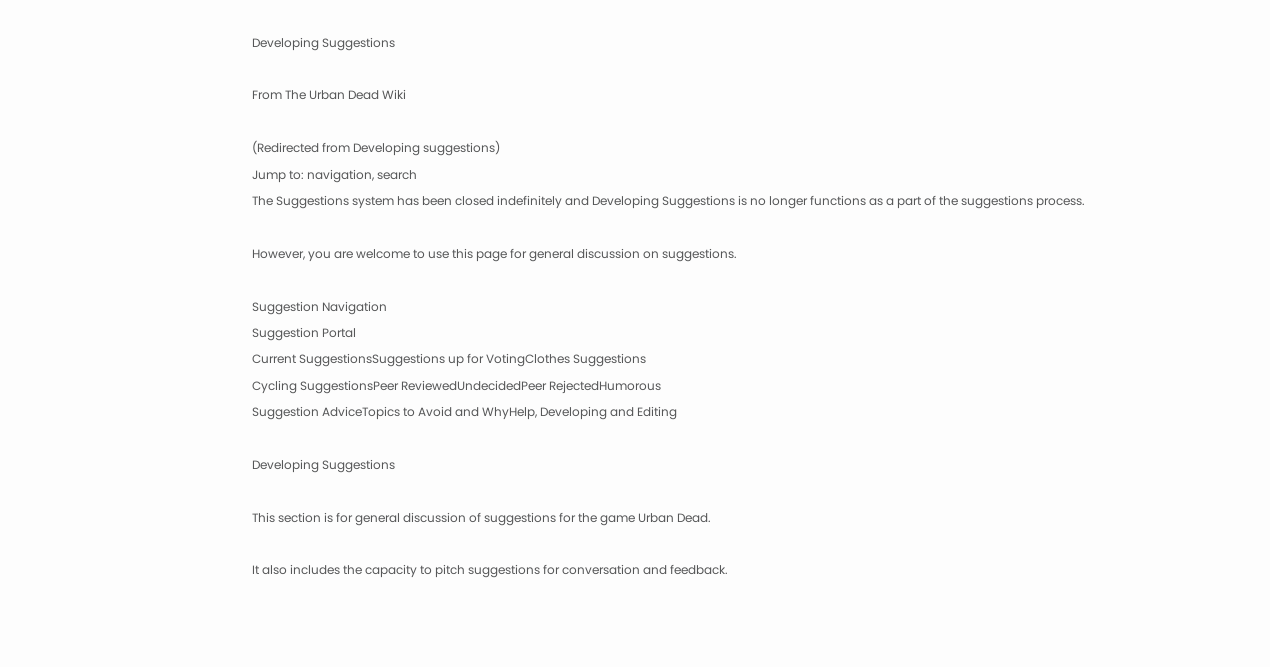Developing Suggestions

From The Urban Dead Wiki

(Redirected from Developing suggestions)
Jump to: navigation, search
The Suggestions system has been closed indefinitely and Developing Suggestions is no longer functions as a part of the suggestions process.

However, you are welcome to use this page for general discussion on suggestions.

Suggestion Navigation
Suggestion Portal
Current SuggestionsSuggestions up for VotingClothes Suggestions
Cycling SuggestionsPeer ReviewedUndecidedPeer RejectedHumorous
Suggestion AdviceTopics to Avoid and WhyHelp, Developing and Editing

Developing Suggestions

This section is for general discussion of suggestions for the game Urban Dead.

It also includes the capacity to pitch suggestions for conversation and feedback.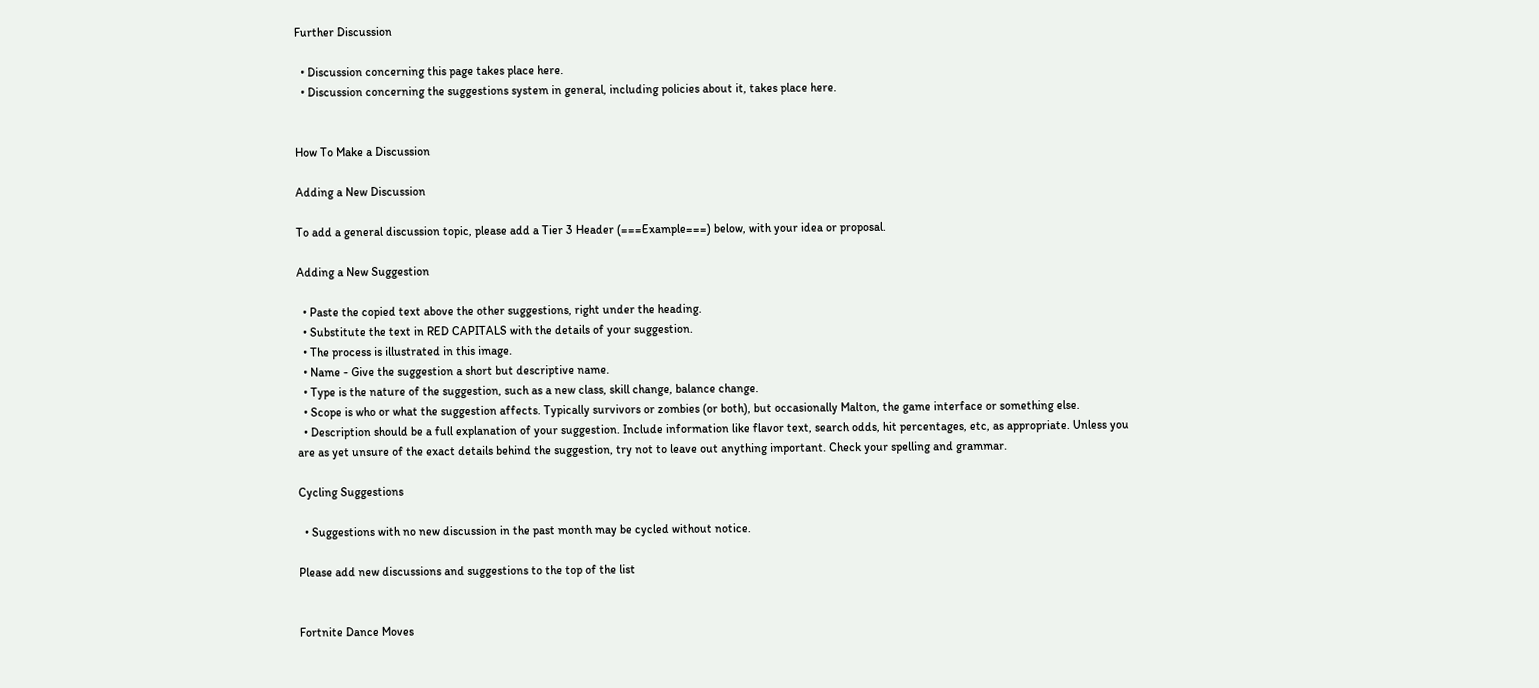Further Discussion

  • Discussion concerning this page takes place here.
  • Discussion concerning the suggestions system in general, including policies about it, takes place here.


How To Make a Discussion

Adding a New Discussion

To add a general discussion topic, please add a Tier 3 Header (===Example===) below, with your idea or proposal.

Adding a New Suggestion

  • Paste the copied text above the other suggestions, right under the heading.
  • Substitute the text in RED CAPITALS with the details of your suggestion.
  • The process is illustrated in this image.
  • Name - Give the suggestion a short but descriptive name.
  • Type is the nature of the suggestion, such as a new class, skill change, balance change.
  • Scope is who or what the suggestion affects. Typically survivors or zombies (or both), but occasionally Malton, the game interface or something else.
  • Description should be a full explanation of your suggestion. Include information like flavor text, search odds, hit percentages, etc, as appropriate. Unless you are as yet unsure of the exact details behind the suggestion, try not to leave out anything important. Check your spelling and grammar.

Cycling Suggestions

  • Suggestions with no new discussion in the past month may be cycled without notice.

Please add new discussions and suggestions to the top of the list


Fortnite Dance Moves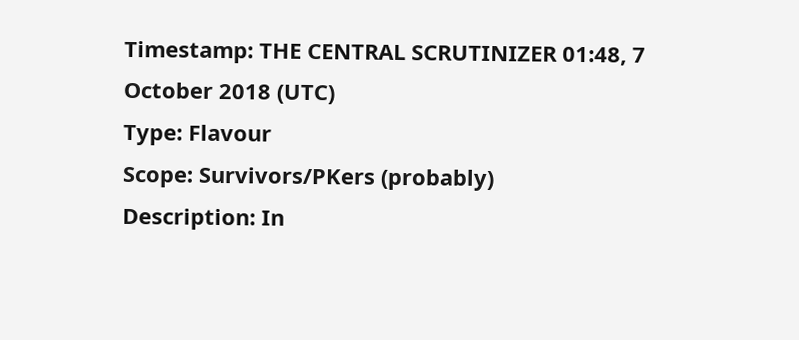Timestamp: THE CENTRAL SCRUTINIZER 01:48, 7 October 2018 (UTC)
Type: Flavour
Scope: Survivors/PKers (probably)
Description: In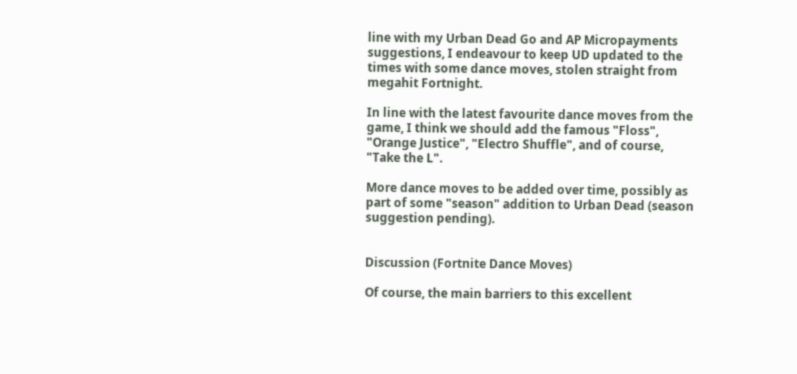line with my Urban Dead Go and AP Micropayments suggestions, I endeavour to keep UD updated to the times with some dance moves, stolen straight from megahit Fortnight.

In line with the latest favourite dance moves from the game, I think we should add the famous "Floss", "Orange Justice", "Electro Shuffle", and of course, "Take the L".

More dance moves to be added over time, possibly as part of some "season" addition to Urban Dead (season suggestion pending).


Discussion (Fortnite Dance Moves)

Of course, the main barriers to this excellent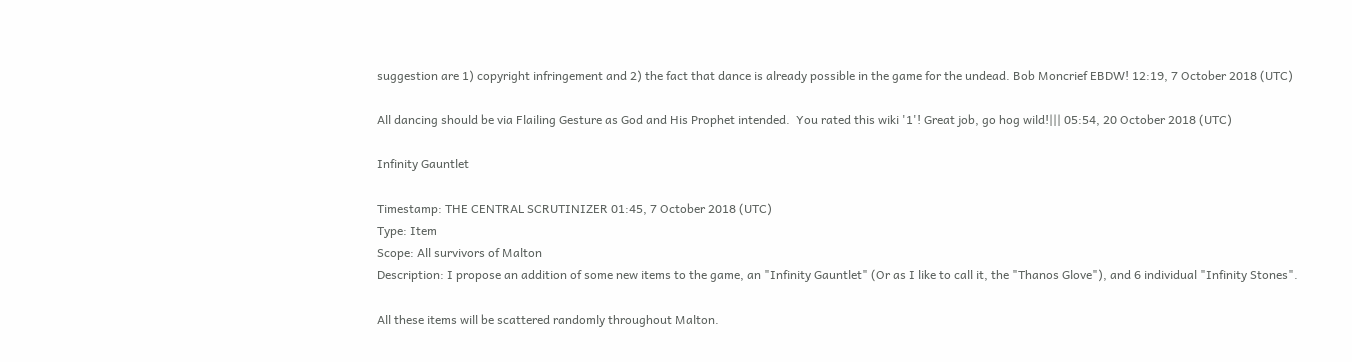suggestion are 1) copyright infringement and 2) the fact that dance is already possible in the game for the undead. Bob Moncrief EBDW! 12:19, 7 October 2018 (UTC)

All dancing should be via Flailing Gesture as God and His Prophet intended.  You rated this wiki '1'! Great job, go hog wild!||| 05:54, 20 October 2018 (UTC)

Infinity Gauntlet

Timestamp: THE CENTRAL SCRUTINIZER 01:45, 7 October 2018 (UTC)
Type: Item
Scope: All survivors of Malton
Description: I propose an addition of some new items to the game, an "Infinity Gauntlet" (Or as I like to call it, the "Thanos Glove"), and 6 individual "Infinity Stones".

All these items will be scattered randomly throughout Malton.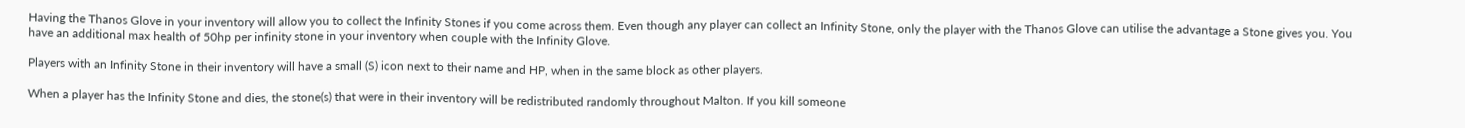Having the Thanos Glove in your inventory will allow you to collect the Infinity Stones if you come across them. Even though any player can collect an Infinity Stone, only the player with the Thanos Glove can utilise the advantage a Stone gives you. You have an additional max health of 50hp per infinity stone in your inventory when couple with the Infinity Glove.

Players with an Infinity Stone in their inventory will have a small (S) icon next to their name and HP, when in the same block as other players.

When a player has the Infinity Stone and dies, the stone(s) that were in their inventory will be redistributed randomly throughout Malton. If you kill someone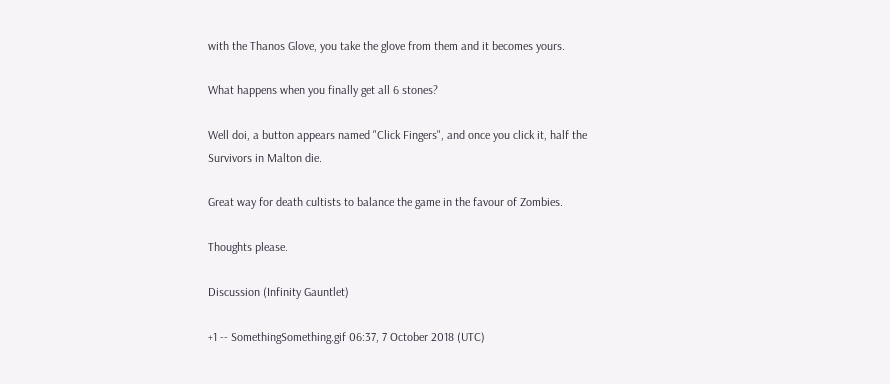with the Thanos Glove, you take the glove from them and it becomes yours.

What happens when you finally get all 6 stones?

Well doi, a button appears named "Click Fingers", and once you click it, half the Survivors in Malton die.

Great way for death cultists to balance the game in the favour of Zombies.

Thoughts please.

Discussion (Infinity Gauntlet)

+1 -- SomethingSomething.gif 06:37, 7 October 2018 (UTC)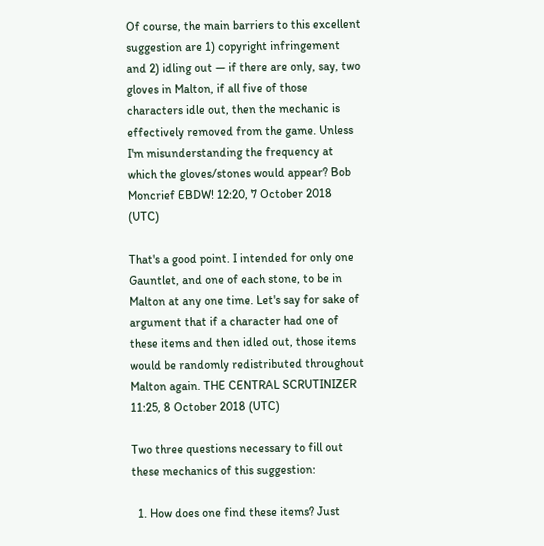Of course, the main barriers to this excellent suggestion are 1) copyright infringement and 2) idling out — if there are only, say, two gloves in Malton, if all five of those characters idle out, then the mechanic is effectively removed from the game. Unless I'm misunderstanding the frequency at which the gloves/stones would appear? Bob Moncrief EBDW! 12:20, 7 October 2018 (UTC)

That's a good point. I intended for only one Gauntlet, and one of each stone, to be in Malton at any one time. Let's say for sake of argument that if a character had one of these items and then idled out, those items would be randomly redistributed throughout Malton again. THE CENTRAL SCRUTINIZER 11:25, 8 October 2018 (UTC)

Two three questions necessary to fill out these mechanics of this suggestion:

  1. How does one find these items? Just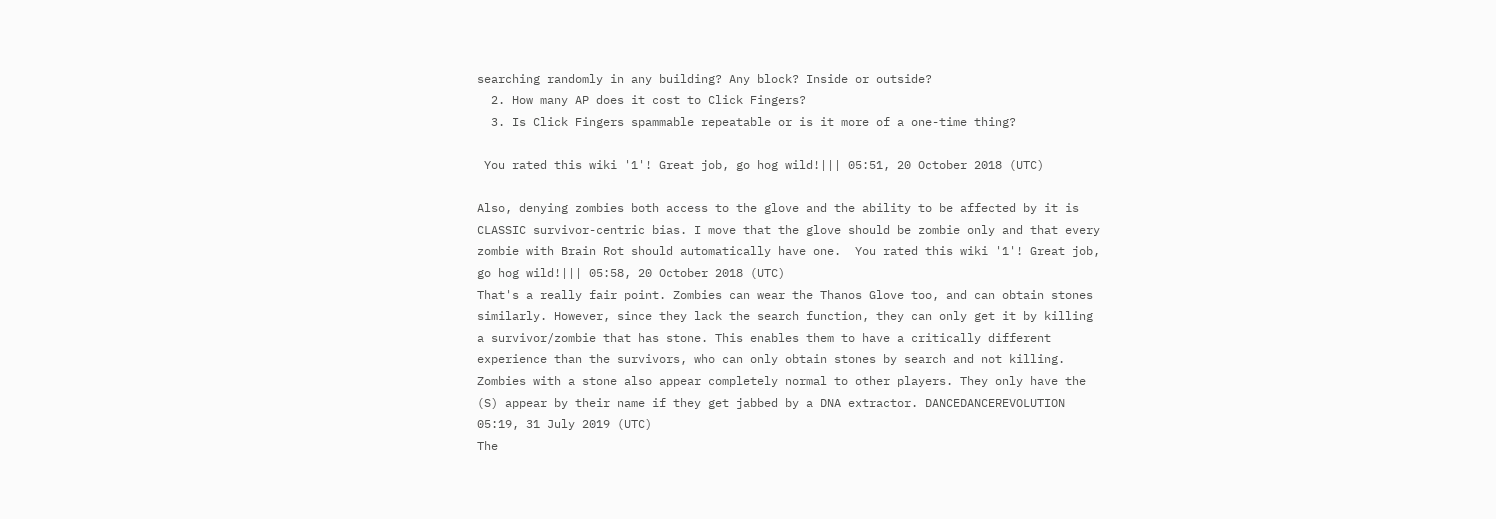searching randomly in any building? Any block? Inside or outside?
  2. How many AP does it cost to Click Fingers?
  3. Is Click Fingers spammable repeatable or is it more of a one-time thing?

 You rated this wiki '1'! Great job, go hog wild!||| 05:51, 20 October 2018 (UTC)

Also, denying zombies both access to the glove and the ability to be affected by it is CLASSIC survivor-centric bias. I move that the glove should be zombie only and that every zombie with Brain Rot should automatically have one.  You rated this wiki '1'! Great job, go hog wild!||| 05:58, 20 October 2018 (UTC)
That's a really fair point. Zombies can wear the Thanos Glove too, and can obtain stones similarly. However, since they lack the search function, they can only get it by killing a survivor/zombie that has stone. This enables them to have a critically different experience than the survivors, who can only obtain stones by search and not killing. Zombies with a stone also appear completely normal to other players. They only have the (S) appear by their name if they get jabbed by a DNA extractor. DANCEDANCEREVOLUTION 05:19, 31 July 2019 (UTC)
The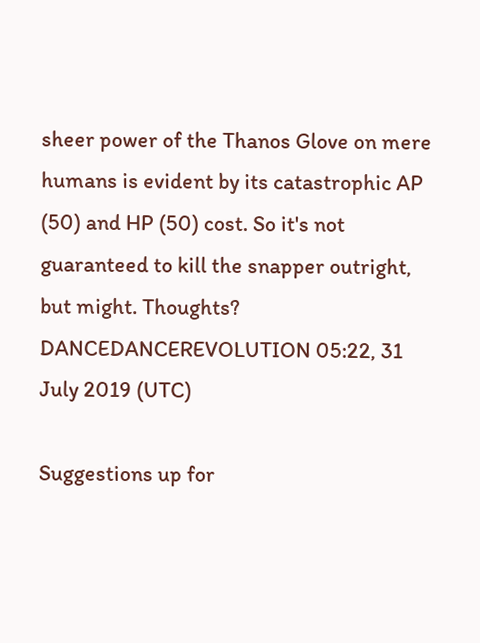sheer power of the Thanos Glove on mere humans is evident by its catastrophic AP (50) and HP (50) cost. So it's not guaranteed to kill the snapper outright, but might. Thoughts? DANCEDANCEREVOLUTION 05:22, 31 July 2019 (UTC)

Suggestions up for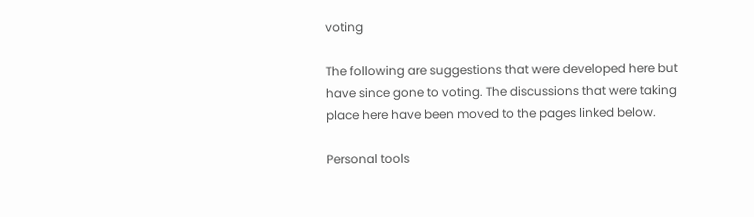voting

The following are suggestions that were developed here but have since gone to voting. The discussions that were taking place here have been moved to the pages linked below.

Personal tools